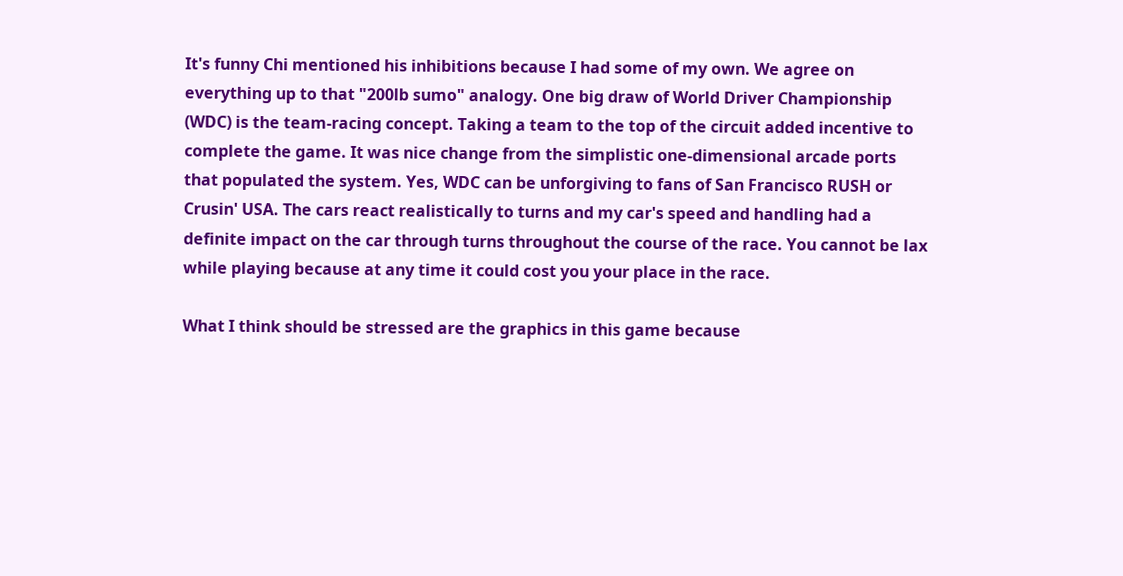It's funny Chi mentioned his inhibitions because I had some of my own. We agree on everything up to that "200lb sumo" analogy. One big draw of World Driver Championship (WDC) is the team-racing concept. Taking a team to the top of the circuit added incentive to complete the game. It was nice change from the simplistic one-dimensional arcade ports that populated the system. Yes, WDC can be unforgiving to fans of San Francisco RUSH or Crusin' USA. The cars react realistically to turns and my car's speed and handling had a definite impact on the car through turns throughout the course of the race. You cannot be lax while playing because at any time it could cost you your place in the race.

What I think should be stressed are the graphics in this game because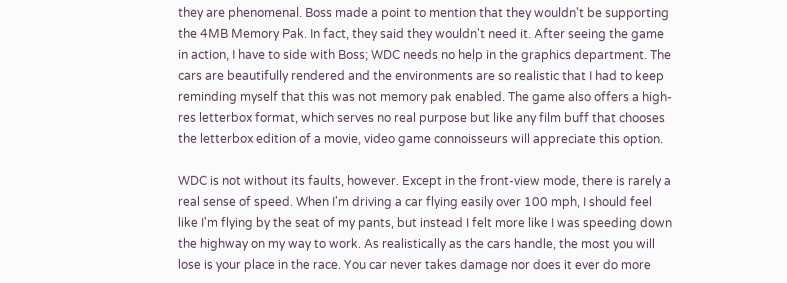they are phenomenal. Boss made a point to mention that they wouldn't be supporting the 4MB Memory Pak. In fact, they said they wouldn't need it. After seeing the game in action, I have to side with Boss; WDC needs no help in the graphics department. The cars are beautifully rendered and the environments are so realistic that I had to keep reminding myself that this was not memory pak enabled. The game also offers a high-res letterbox format, which serves no real purpose but like any film buff that chooses the letterbox edition of a movie, video game connoisseurs will appreciate this option.

WDC is not without its faults, however. Except in the front-view mode, there is rarely a real sense of speed. When I'm driving a car flying easily over 100 mph, I should feel like I'm flying by the seat of my pants, but instead I felt more like I was speeding down the highway on my way to work. As realistically as the cars handle, the most you will lose is your place in the race. You car never takes damage nor does it ever do more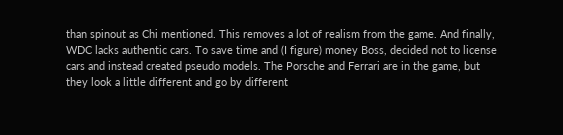than spinout as Chi mentioned. This removes a lot of realism from the game. And finally, WDC lacks authentic cars. To save time and (I figure) money Boss, decided not to license cars and instead created pseudo models. The Porsche and Ferrari are in the game, but they look a little different and go by different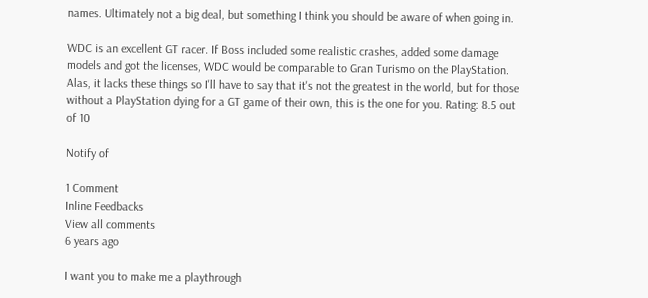names. Ultimately not a big deal, but something I think you should be aware of when going in.

WDC is an excellent GT racer. If Boss included some realistic crashes, added some damage models and got the licenses, WDC would be comparable to Gran Turismo on the PlayStation. Alas, it lacks these things so I'll have to say that it's not the greatest in the world, but for those without a PlayStation dying for a GT game of their own, this is the one for you. Rating: 8.5 out of 10

Notify of

1 Comment
Inline Feedbacks
View all comments
6 years ago

I want you to make me a playthrough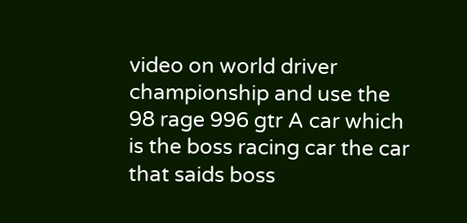video on world driver championship and use the 98 rage 996 gtr A car which is the boss racing car the car that saids boss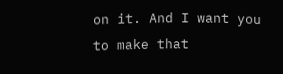on it. And I want you to make that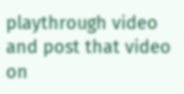playthrough video and post that video on